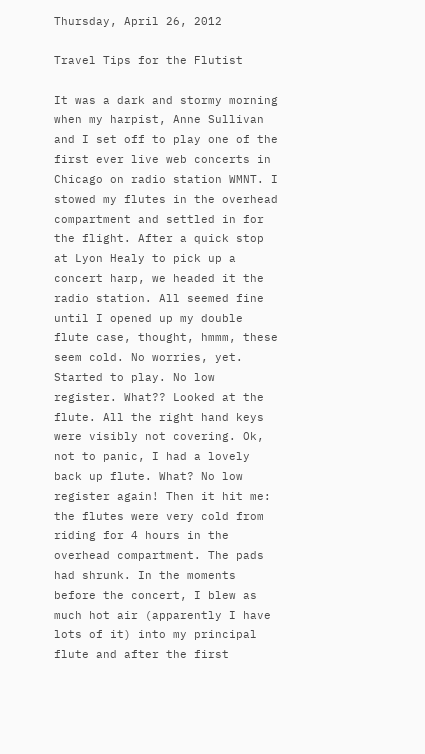Thursday, April 26, 2012

Travel Tips for the Flutist

It was a dark and stormy morning when my harpist, Anne Sullivan and I set off to play one of the first ever live web concerts in Chicago on radio station WMNT. I stowed my flutes in the overhead compartment and settled in for the flight. After a quick stop at Lyon Healy to pick up a concert harp, we headed it the radio station. All seemed fine until I opened up my double flute case, thought, hmmm, these seem cold. No worries, yet. Started to play. No low register. What?? Looked at the flute. All the right hand keys were visibly not covering. Ok, not to panic, I had a lovely back up flute. What? No low register again! Then it hit me: the flutes were very cold from riding for 4 hours in the overhead compartment. The pads had shrunk. In the moments before the concert, I blew as much hot air (apparently I have lots of it) into my principal flute and after the first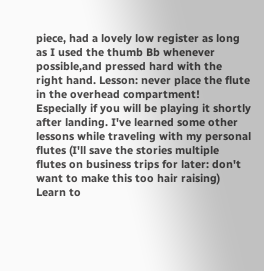piece, had a lovely low register as long as I used the thumb Bb whenever possible,and pressed hard with the right hand. Lesson: never place the flute in the overhead compartment! Especially if you will be playing it shortly after landing. I've learned some other lessons while traveling with my personal flutes (I'll save the stories multiple flutes on business trips for later: don't want to make this too hair raising) Learn to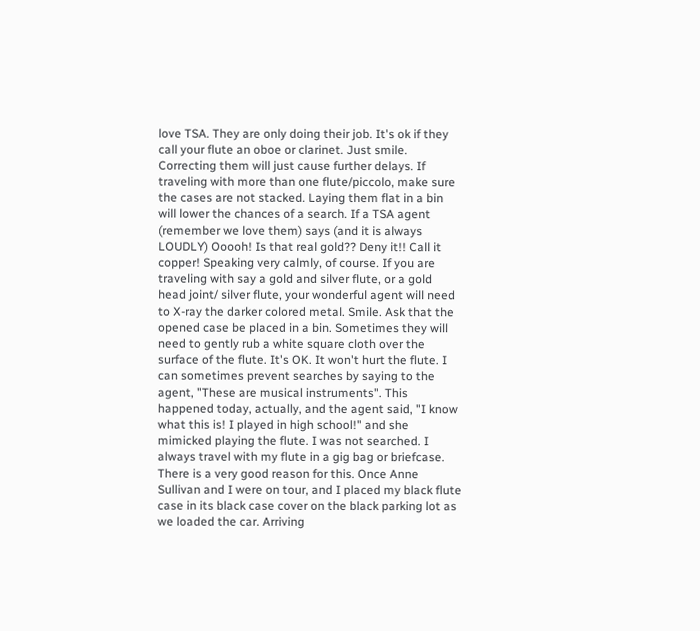love TSA. They are only doing their job. It's ok if they call your flute an oboe or clarinet. Just smile. Correcting them will just cause further delays. If traveling with more than one flute/piccolo, make sure the cases are not stacked. Laying them flat in a bin will lower the chances of a search. If a TSA agent (remember we love them) says (and it is always LOUDLY) Ooooh! Is that real gold?? Deny it!! Call it copper! Speaking very calmly, of course. If you are traveling with say a gold and silver flute, or a gold head joint/ silver flute, your wonderful agent will need to X-ray the darker colored metal. Smile. Ask that the opened case be placed in a bin. Sometimes they will need to gently rub a white square cloth over the surface of the flute. It's OK. It won't hurt the flute. I can sometimes prevent searches by saying to the agent, "These are musical instruments". This happened today, actually, and the agent said, "I know what this is! I played in high school!" and she mimicked playing the flute. I was not searched. I always travel with my flute in a gig bag or briefcase. There is a very good reason for this. Once Anne Sullivan and I were on tour, and I placed my black flute case in its black case cover on the black parking lot as we loaded the car. Arriving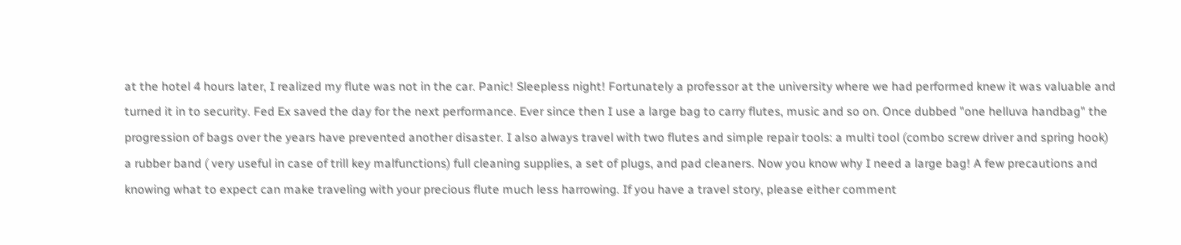at the hotel 4 hours later, I realized my flute was not in the car. Panic! Sleepless night! Fortunately a professor at the university where we had performed knew it was valuable and turned it in to security. Fed Ex saved the day for the next performance. Ever since then I use a large bag to carry flutes, music and so on. Once dubbed "one helluva handbag" the progression of bags over the years have prevented another disaster. I also always travel with two flutes and simple repair tools: a multi tool (combo screw driver and spring hook) a rubber band ( very useful in case of trill key malfunctions) full cleaning supplies, a set of plugs, and pad cleaners. Now you know why I need a large bag! A few precautions and knowing what to expect can make traveling with your precious flute much less harrowing. If you have a travel story, please either comment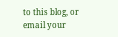to this blog, or email your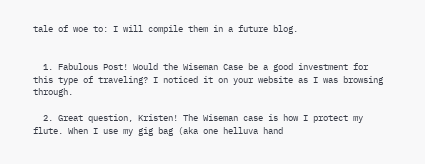tale of woe to: I will compile them in a future blog.


  1. Fabulous Post! Would the Wiseman Case be a good investment for this type of traveling? I noticed it on your website as I was browsing through.

  2. Great question, Kristen! The Wiseman case is how I protect my flute. When I use my gig bag (aka one helluva hand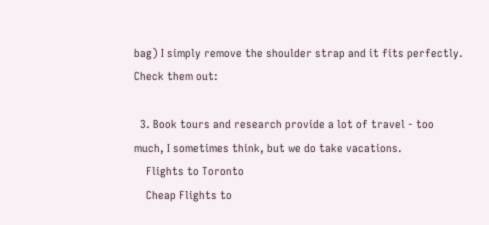bag) I simply remove the shoulder strap and it fits perfectly. Check them out:

  3. Book tours and research provide a lot of travel - too much, I sometimes think, but we do take vacations.
    Flights to Toronto
    Cheap Flights to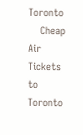Toronto
    Cheap Air Tickets to Toronto